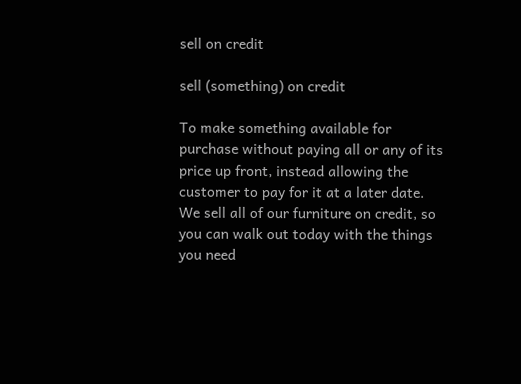sell on credit

sell (something) on credit

To make something available for purchase without paying all or any of its price up front, instead allowing the customer to pay for it at a later date. We sell all of our furniture on credit, so you can walk out today with the things you need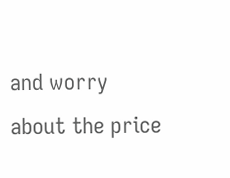and worry about the price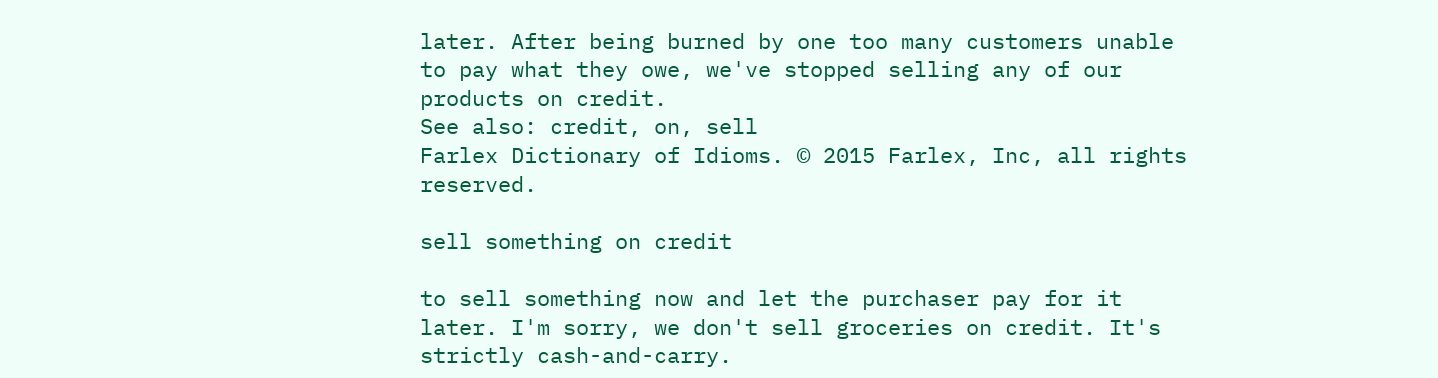later. After being burned by one too many customers unable to pay what they owe, we've stopped selling any of our products on credit.
See also: credit, on, sell
Farlex Dictionary of Idioms. © 2015 Farlex, Inc, all rights reserved.

sell something on credit

to sell something now and let the purchaser pay for it later. I'm sorry, we don't sell groceries on credit. It's strictly cash-and-carry.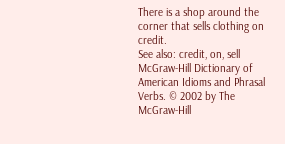There is a shop around the corner that sells clothing on credit.
See also: credit, on, sell
McGraw-Hill Dictionary of American Idioms and Phrasal Verbs. © 2002 by The McGraw-Hill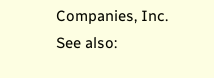Companies, Inc.
See also: